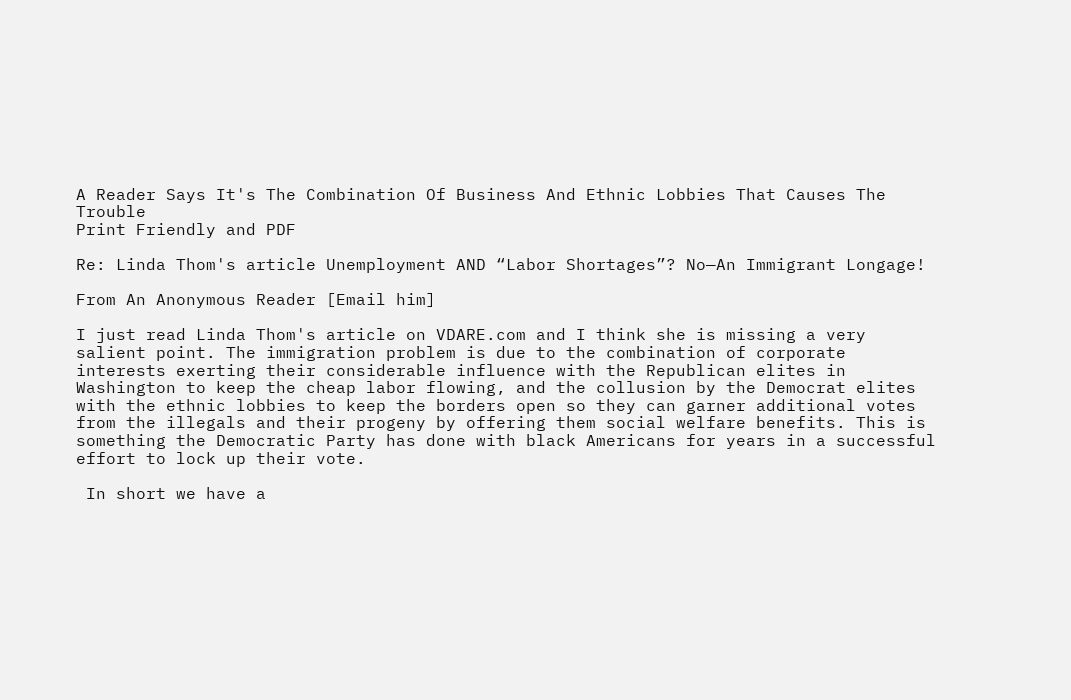A Reader Says It's The Combination Of Business And Ethnic Lobbies That Causes The Trouble
Print Friendly and PDF

Re: Linda Thom's article Unemployment AND “Labor Shortages”? No—An Immigrant Longage!

From An Anonymous Reader [Email him]

I just read Linda Thom's article on VDARE.com and I think she is missing a very salient point. The immigration problem is due to the combination of corporate interests exerting their considerable influence with the Republican elites in Washington to keep the cheap labor flowing, and the collusion by the Democrat elites with the ethnic lobbies to keep the borders open so they can garner additional votes from the illegals and their progeny by offering them social welfare benefits. This is something the Democratic Party has done with black Americans for years in a successful effort to lock up their vote.

 In short we have a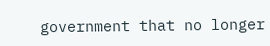government that no longer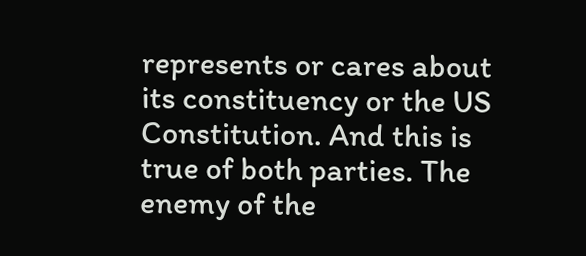represents or cares about its constituency or the US Constitution. And this is true of both parties. The enemy of the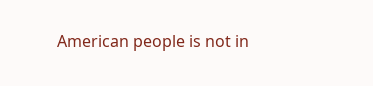American people is not in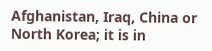Afghanistan, Iraq, China or North Korea; it is in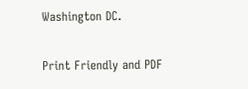Washington DC.

Print Friendly and PDF